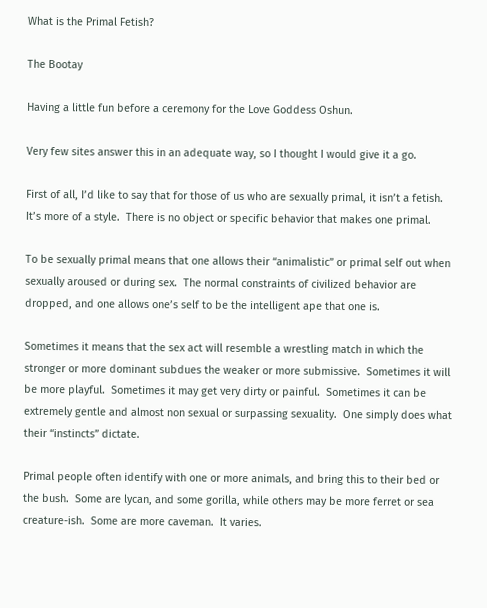What is the Primal Fetish?

The Bootay

Having a little fun before a ceremony for the Love Goddess Oshun.

Very few sites answer this in an adequate way, so I thought I would give it a go.

First of all, I’d like to say that for those of us who are sexually primal, it isn’t a fetish.  It’s more of a style.  There is no object or specific behavior that makes one primal.

To be sexually primal means that one allows their “animalistic” or primal self out when sexually aroused or during sex.  The normal constraints of civilized behavior are dropped, and one allows one’s self to be the intelligent ape that one is.

Sometimes it means that the sex act will resemble a wrestling match in which the stronger or more dominant subdues the weaker or more submissive.  Sometimes it will be more playful.  Sometimes it may get very dirty or painful.  Sometimes it can be extremely gentle and almost non sexual or surpassing sexuality.  One simply does what their “instincts” dictate.

Primal people often identify with one or more animals, and bring this to their bed or the bush.  Some are lycan, and some gorilla, while others may be more ferret or sea creature-ish.  Some are more caveman.  It varies.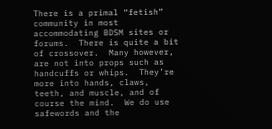There is a primal “fetish” community in most accommodating BDSM sites or forums.  There is quite a bit of crossover.  Many however, are not into props such as handcuffs or whips.  They’re more into hands, claws, teeth, and muscle, and of course the mind.  We do use safewords and the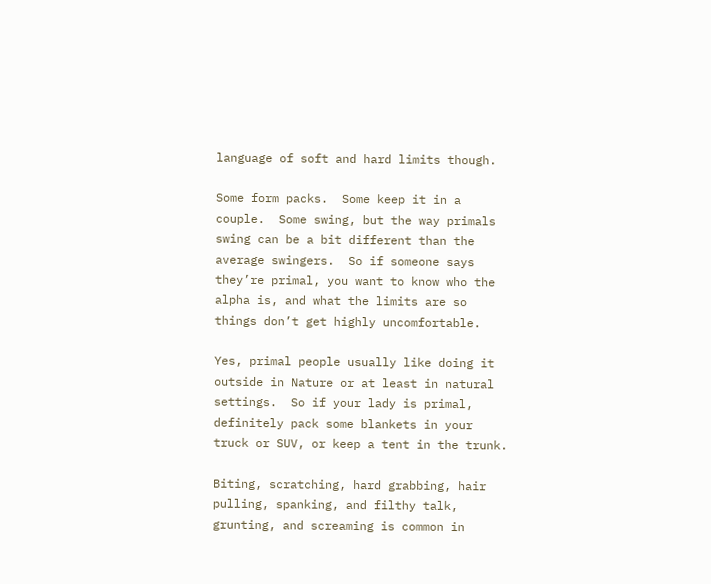language of soft and hard limits though.

Some form packs.  Some keep it in a couple.  Some swing, but the way primals swing can be a bit different than the average swingers.  So if someone says they’re primal, you want to know who the alpha is, and what the limits are so things don’t get highly uncomfortable.

Yes, primal people usually like doing it outside in Nature or at least in natural settings.  So if your lady is primal, definitely pack some blankets in your truck or SUV, or keep a tent in the trunk.

Biting, scratching, hard grabbing, hair pulling, spanking, and filthy talk, grunting, and screaming is common in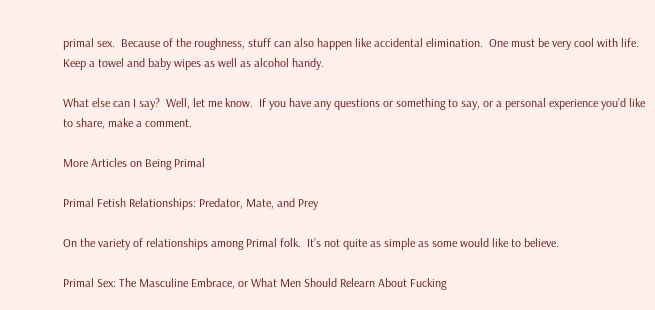primal sex.  Because of the roughness, stuff can also happen like accidental elimination.  One must be very cool with life.  Keep a towel and baby wipes as well as alcohol handy.

What else can I say?  Well, let me know.  If you have any questions or something to say, or a personal experience you’d like to share, make a comment.

More Articles on Being Primal

Primal Fetish Relationships: Predator, Mate, and Prey

On the variety of relationships among Primal folk.  It’s not quite as simple as some would like to believe.

Primal Sex: The Masculine Embrace, or What Men Should Relearn About Fucking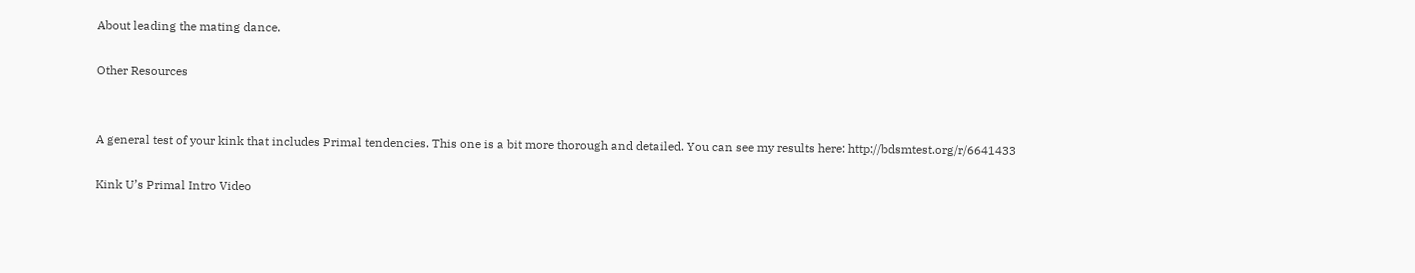About leading the mating dance.

Other Resources


A general test of your kink that includes Primal tendencies. This one is a bit more thorough and detailed. You can see my results here: http://bdsmtest.org/r/6641433

Kink U’s Primal Intro Video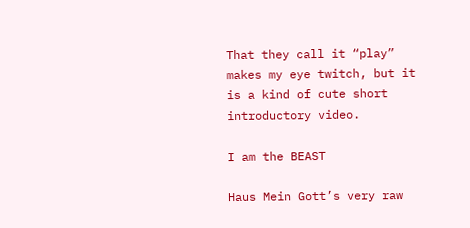That they call it “play” makes my eye twitch, but it is a kind of cute short introductory video.

I am the BEAST

Haus Mein Gott’s very raw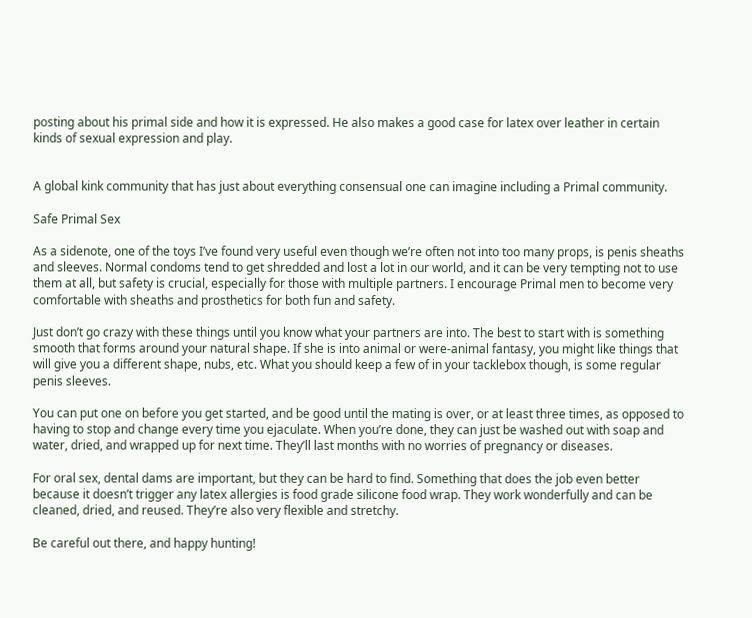posting about his primal side and how it is expressed. He also makes a good case for latex over leather in certain kinds of sexual expression and play.


A global kink community that has just about everything consensual one can imagine including a Primal community.

Safe Primal Sex

As a sidenote, one of the toys I’ve found very useful even though we’re often not into too many props, is penis sheaths and sleeves. Normal condoms tend to get shredded and lost a lot in our world, and it can be very tempting not to use them at all, but safety is crucial, especially for those with multiple partners. I encourage Primal men to become very comfortable with sheaths and prosthetics for both fun and safety.

Just don’t go crazy with these things until you know what your partners are into. The best to start with is something smooth that forms around your natural shape. If she is into animal or were-animal fantasy, you might like things that will give you a different shape, nubs, etc. What you should keep a few of in your tacklebox though, is some regular penis sleeves.

You can put one on before you get started, and be good until the mating is over, or at least three times, as opposed to having to stop and change every time you ejaculate. When you’re done, they can just be washed out with soap and water, dried, and wrapped up for next time. They’ll last months with no worries of pregnancy or diseases.

For oral sex, dental dams are important, but they can be hard to find. Something that does the job even better because it doesn’t trigger any latex allergies is food grade silicone food wrap. They work wonderfully and can be cleaned, dried, and reused. They’re also very flexible and stretchy.

Be careful out there, and happy hunting!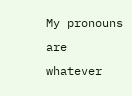My pronouns are whatever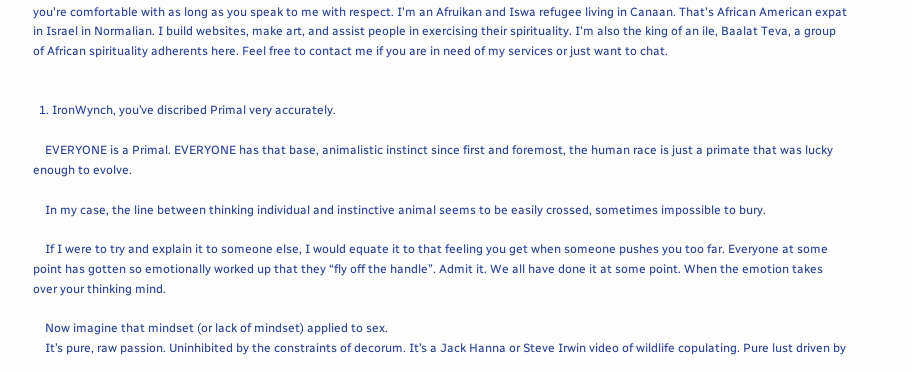you're comfortable with as long as you speak to me with respect. I'm an Afruikan and Iswa refugee living in Canaan. That's African American expat in Israel in Normalian. I build websites, make art, and assist people in exercising their spirituality. I'm also the king of an ile, Baalat Teva, a group of African spirituality adherents here. Feel free to contact me if you are in need of my services or just want to chat.


  1. IronWynch, you’ve discribed Primal very accurately.

    EVERYONE is a Primal. EVERYONE has that base, animalistic instinct since first and foremost, the human race is just a primate that was lucky enough to evolve.

    In my case, the line between thinking individual and instinctive animal seems to be easily crossed, sometimes impossible to bury.

    If I were to try and explain it to someone else, I would equate it to that feeling you get when someone pushes you too far. Everyone at some point has gotten so emotionally worked up that they “fly off the handle”. Admit it. We all have done it at some point. When the emotion takes over your thinking mind.

    Now imagine that mindset (or lack of mindset) applied to sex.
    It’s pure, raw passion. Uninhibited by the constraints of decorum. It’s a Jack Hanna or Steve Irwin video of wildlife copulating. Pure lust driven by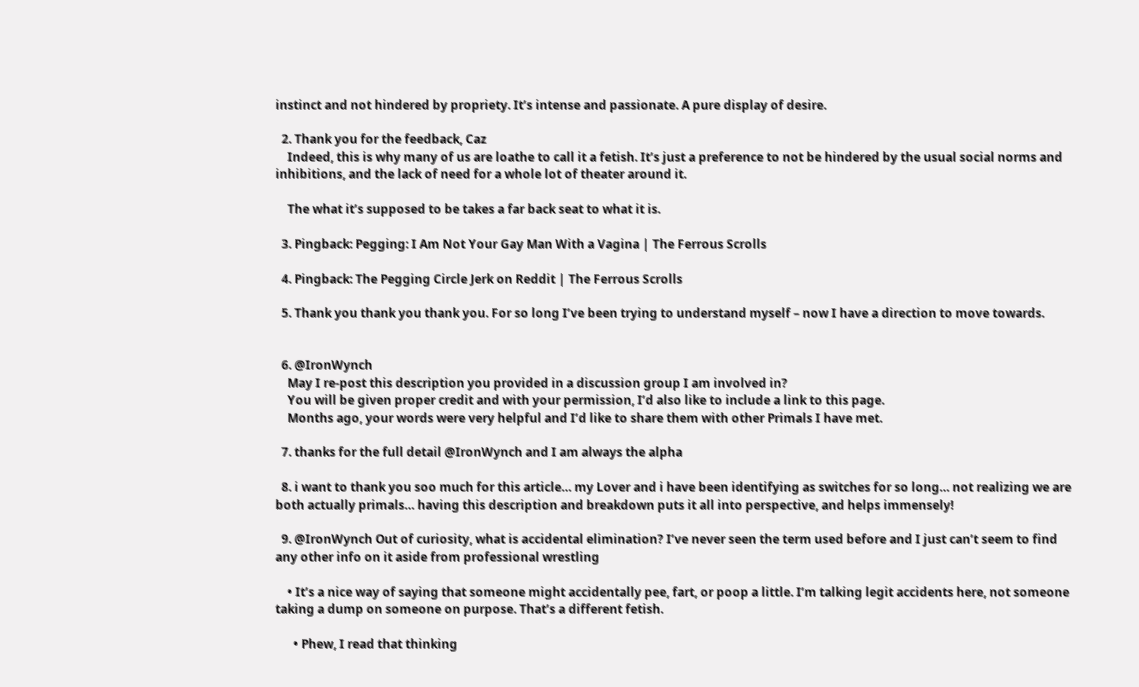instinct and not hindered by propriety. It’s intense and passionate. A pure display of desire.

  2. Thank you for the feedback, Caz
    Indeed, this is why many of us are loathe to call it a fetish. It’s just a preference to not be hindered by the usual social norms and inhibitions, and the lack of need for a whole lot of theater around it.

    The what it’s supposed to be takes a far back seat to what it is.

  3. Pingback: Pegging: I Am Not Your Gay Man With a Vagina | The Ferrous Scrolls

  4. Pingback: The Pegging Circle Jerk on Reddit | The Ferrous Scrolls

  5. Thank you thank you thank you. For so long I’ve been trying to understand myself – now I have a direction to move towards.


  6. @IronWynch
    May I re-post this description you provided in a discussion group I am involved in?
    You will be given proper credit and with your permission, I’d also like to include a link to this page.
    Months ago, your words were very helpful and I’d like to share them with other Primals I have met.

  7. thanks for the full detail @IronWynch and I am always the alpha

  8. i want to thank you soo much for this article… my Lover and i have been identifying as switches for so long… not realizing we are both actually primals… having this description and breakdown puts it all into perspective, and helps immensely!

  9. @IronWynch Out of curiosity, what is accidental elimination? I’ve never seen the term used before and I just can’t seem to find any other info on it aside from professional wrestling

    • It’s a nice way of saying that someone might accidentally pee, fart, or poop a little. I’m talking legit accidents here, not someone taking a dump on someone on purpose. That’s a different fetish.

      • Phew, I read that thinking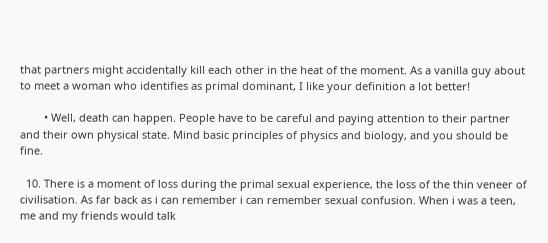that partners might accidentally kill each other in the heat of the moment. As a vanilla guy about to meet a woman who identifies as primal dominant, I like your definition a lot better!

        • Well, death can happen. People have to be careful and paying attention to their partner and their own physical state. Mind basic principles of physics and biology, and you should be fine.

  10. There is a moment of loss during the primal sexual experience, the loss of the thin veneer of civilisation. As far back as i can remember i can remember sexual confusion. When i was a teen, me and my friends would talk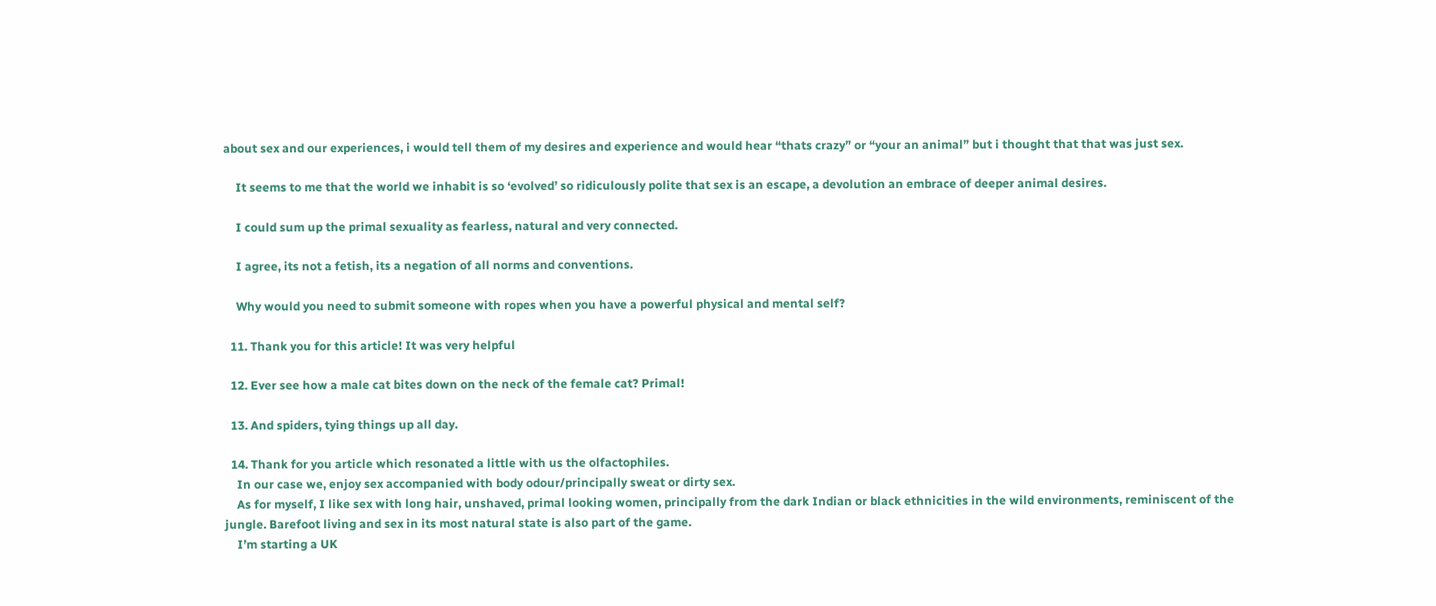about sex and our experiences, i would tell them of my desires and experience and would hear “thats crazy” or “your an animal” but i thought that that was just sex.

    It seems to me that the world we inhabit is so ‘evolved’ so ridiculously polite that sex is an escape, a devolution an embrace of deeper animal desires.

    I could sum up the primal sexuality as fearless, natural and very connected.

    I agree, its not a fetish, its a negation of all norms and conventions.

    Why would you need to submit someone with ropes when you have a powerful physical and mental self?

  11. Thank you for this article! It was very helpful

  12. Ever see how a male cat bites down on the neck of the female cat? Primal!

  13. And spiders, tying things up all day.

  14. Thank for you article which resonated a little with us the olfactophiles.
    In our case we, enjoy sex accompanied with body odour/principally sweat or dirty sex.
    As for myself, I like sex with long hair, unshaved, primal looking women, principally from the dark Indian or black ethnicities in the wild environments, reminiscent of the jungle. Barefoot living and sex in its most natural state is also part of the game.
    I’m starting a UK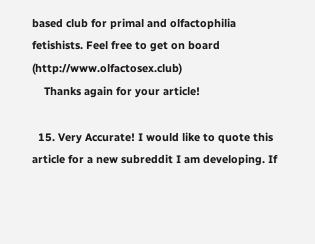based club for primal and olfactophilia fetishists. Feel free to get on board (http://www.olfactosex.club)
    Thanks again for your article!

  15. Very Accurate! I would like to quote this article for a new subreddit I am developing. If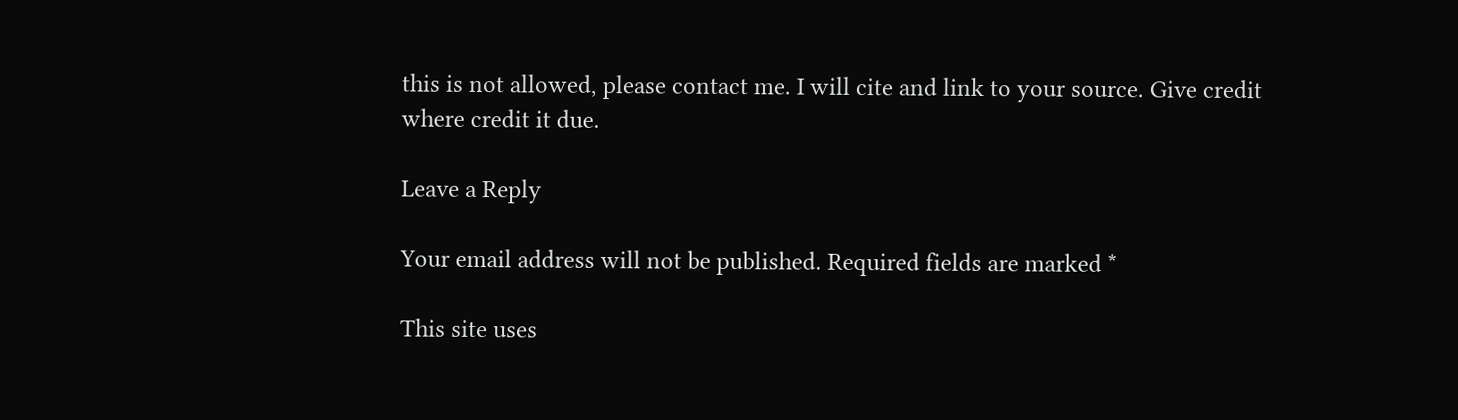this is not allowed, please contact me. I will cite and link to your source. Give credit where credit it due.

Leave a Reply

Your email address will not be published. Required fields are marked *

This site uses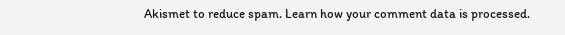Akismet to reduce spam. Learn how your comment data is processed.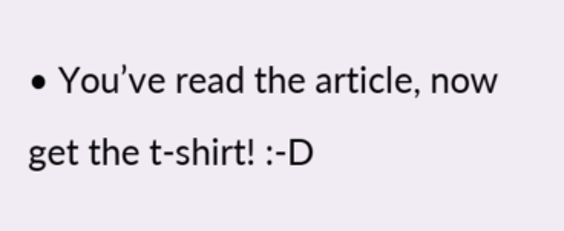• You’ve read the article, now get the t-shirt! :-D